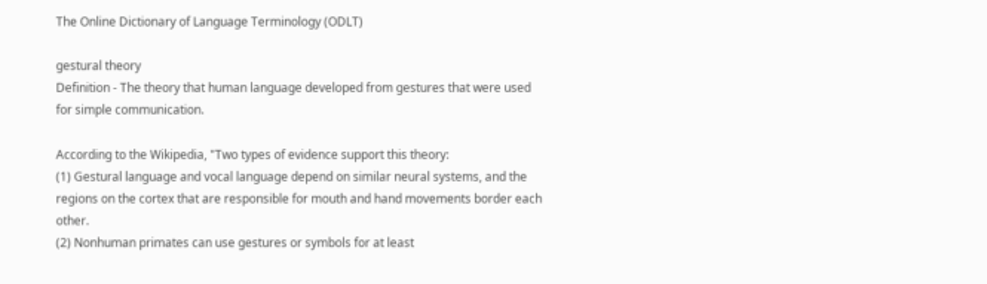The Online Dictionary of Language Terminology (ODLT)

gestural theory
Definition - The theory that human language developed from gestures that were used for simple communication.

According to the Wikipedia, "Two types of evidence support this theory:
(1) Gestural language and vocal language depend on similar neural systems, and the regions on the cortex that are responsible for mouth and hand movements border each other.
(2) Nonhuman primates can use gestures or symbols for at least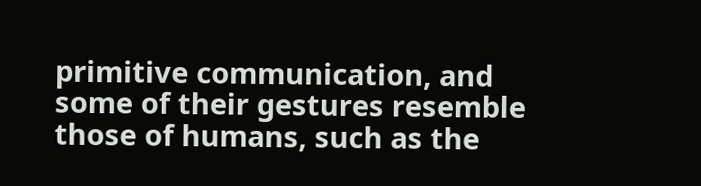primitive communication, and some of their gestures resemble those of humans, such as the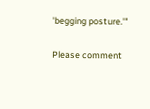'begging posture.'"

Please comment